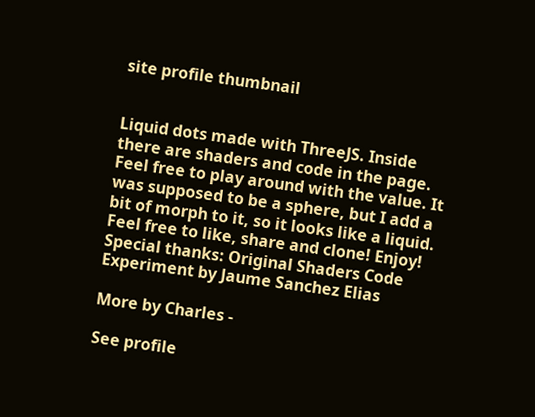site profile thumbnail


Liquid dots made with ThreeJS. Inside there are shaders and code in the page. Feel free to play around with the value. It was supposed to be a sphere, but I add a bit of morph to it, so it looks like a liquid. Feel free to like, share and clone! Enjoy! Special thanks: Original Shaders Code Experiment by Jaume Sanchez Elias

More by Charles -

See profile